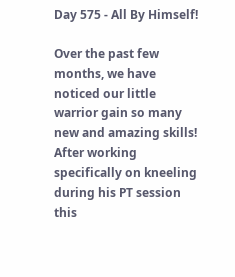Day 575 - All By Himself!

Over the past few months, we have noticed our little warrior gain so many new and amazing skills! After working specifically on kneeling during his PT session this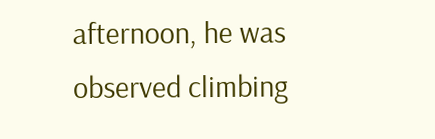afternoon, he was observed climbing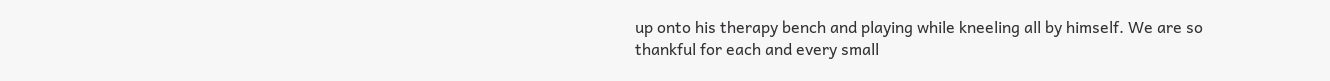up onto his therapy bench and playing while kneeling all by himself. We are so thankful for each and every small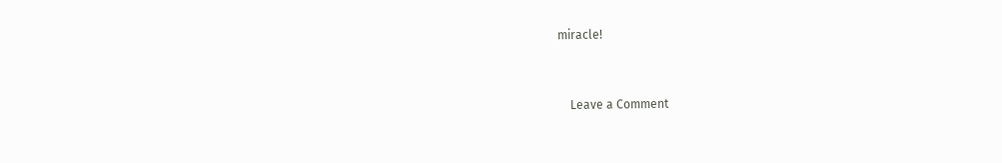miracle!


    Leave a Comment